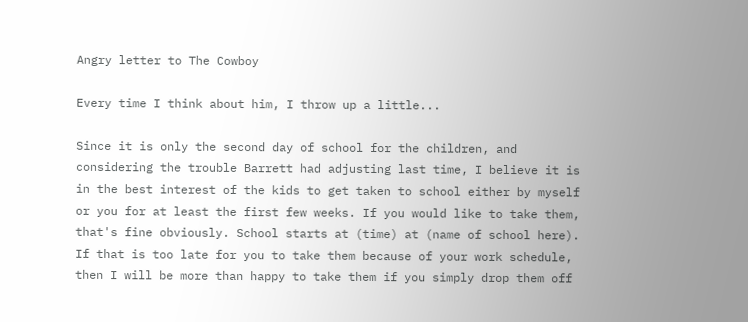Angry letter to The Cowboy

Every time I think about him, I throw up a little...

Since it is only the second day of school for the children, and considering the trouble Barrett had adjusting last time, I believe it is in the best interest of the kids to get taken to school either by myself or you for at least the first few weeks. If you would like to take them, that's fine obviously. School starts at (time) at (name of school here). If that is too late for you to take them because of your work schedule, then I will be more than happy to take them if you simply drop them off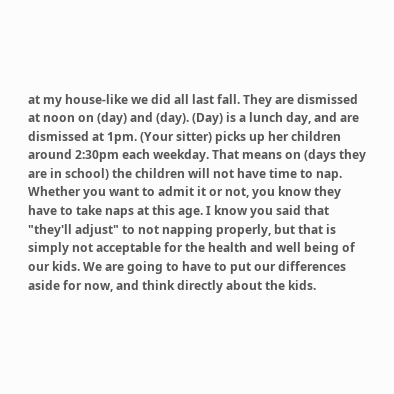at my house-like we did all last fall. They are dismissed at noon on (day) and (day). (Day) is a lunch day, and are dismissed at 1pm. (Your sitter) picks up her children around 2:30pm each weekday. That means on (days they are in school) the children will not have time to nap. Whether you want to admit it or not, you know they have to take naps at this age. I know you said that "they'll adjust" to not napping properly, but that is simply not acceptable for the health and well being of our kids. We are going to have to put our differences aside for now, and think directly about the kids.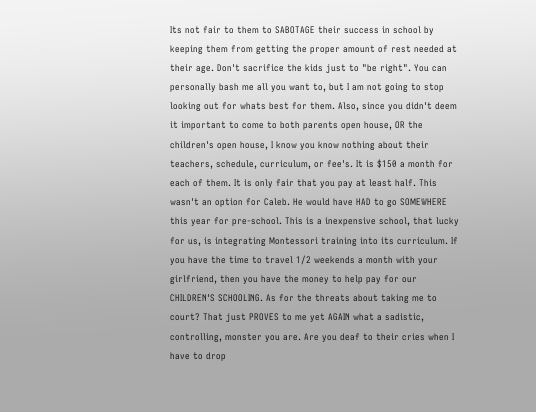Its not fair to them to SABOTAGE their success in school by keeping them from getting the proper amount of rest needed at their age. Don't sacrifice the kids just to "be right". You can personally bash me all you want to, but I am not going to stop looking out for whats best for them. Also, since you didn't deem it important to come to both parents open house, OR the children's open house, I know you know nothing about their teachers, schedule, curriculum, or fee's. It is $150 a month for each of them. It is only fair that you pay at least half. This wasn't an option for Caleb. He would have HAD to go SOMEWHERE this year for pre-school. This is a inexpensive school, that lucky for us, is integrating Montessori training into its curriculum. If you have the time to travel 1/2 weekends a month with your girlfriend, then you have the money to help pay for our CHILDREN'S SCHOOLING. As for the threats about taking me to court? That just PROVES to me yet AGAIN what a sadistic, controlling, monster you are. Are you deaf to their cries when I have to drop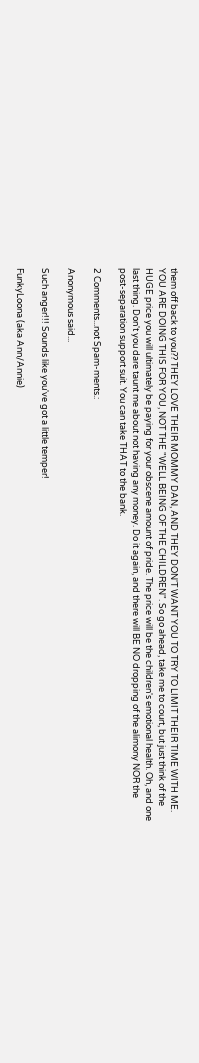them off back to you?? THEY LOVE THEIR MOMMY DAN, AND THEY DON'T WANT YOU TO TRY TO LIMIT THEIR TIME WITH ME. YOU ARE DOING THIS FOR YOU, NOT THE "WELL BEING OF THE CHILDREN". So go ahead, take me to court, but just think of the HUGE price you will ultimately be paying for your obscene amount of pride. The price will be the children's emotional health. Oh, and one last thing. Don't you dare taunt me about not having any money. Do it again, and there will BE NO dropping of the alimony NOR the post-separation support suit. You can take THAT to the bank.

2 Comments...not Spam-ments.:

Anonymous said...

Such anger!!! Sounds like you've got a little temper!

FunkyLoona (aka Ann/Annie)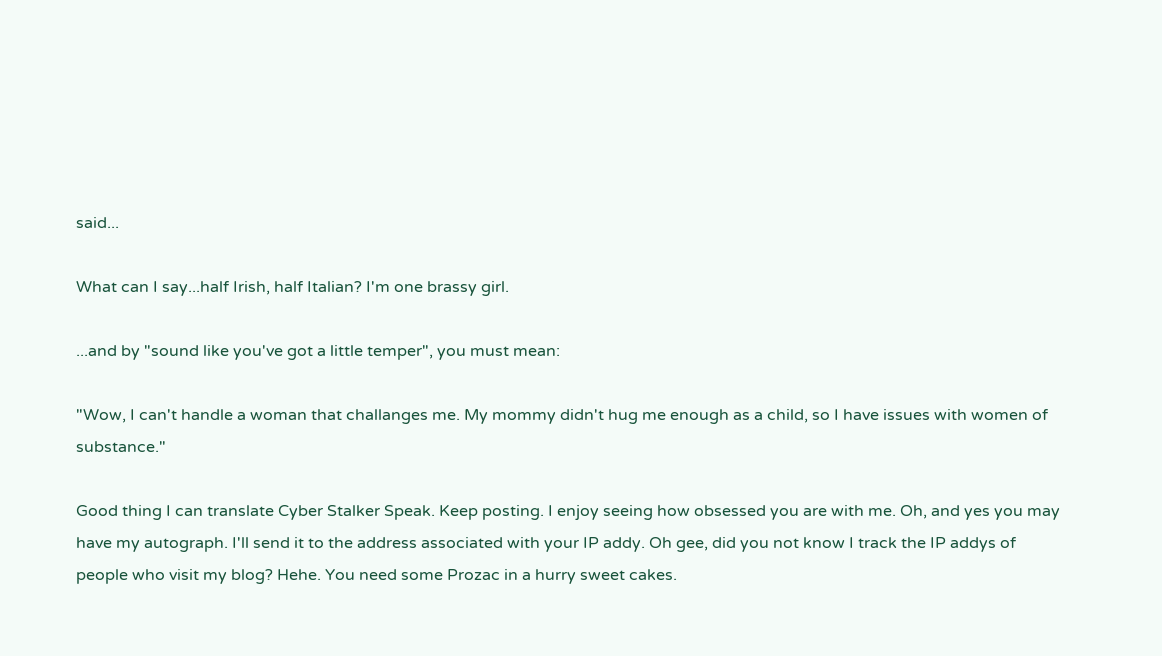said...

What can I say...half Irish, half Italian? I'm one brassy girl.

...and by "sound like you've got a little temper", you must mean:

"Wow, I can't handle a woman that challanges me. My mommy didn't hug me enough as a child, so I have issues with women of substance."

Good thing I can translate Cyber Stalker Speak. Keep posting. I enjoy seeing how obsessed you are with me. Oh, and yes you may have my autograph. I'll send it to the address associated with your IP addy. Oh gee, did you not know I track the IP addys of people who visit my blog? Hehe. You need some Prozac in a hurry sweet cakes.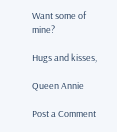Want some of mine?

Hugs and kisses,

Queen Annie

Post a Comment